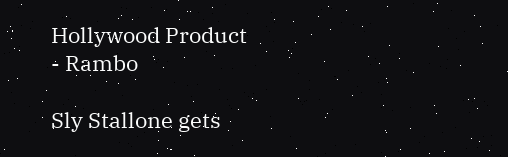Hollywood Product - Rambo

Sly Stallone gets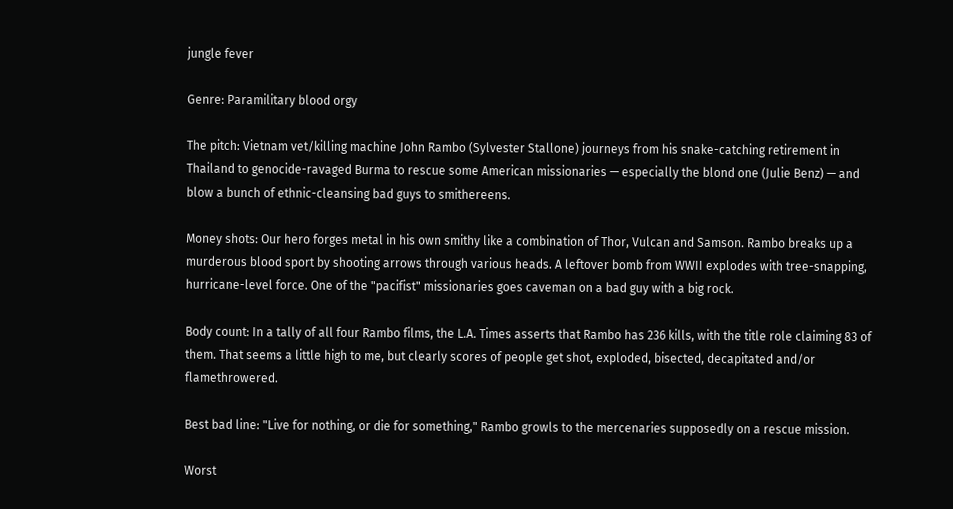jungle fever

Genre: Paramilitary blood orgy

The pitch: Vietnam vet/killing machine John Rambo (Sylvester Stallone) journeys from his snake-catching retirement in Thailand to genocide-ravaged Burma to rescue some American missionaries — especially the blond one (Julie Benz) — and blow a bunch of ethnic-cleansing bad guys to smithereens.

Money shots: Our hero forges metal in his own smithy like a combination of Thor, Vulcan and Samson. Rambo breaks up a murderous blood sport by shooting arrows through various heads. A leftover bomb from WWII explodes with tree-snapping, hurricane-level force. One of the "pacifist" missionaries goes caveman on a bad guy with a big rock.

Body count: In a tally of all four Rambo films, the L.A. Times asserts that Rambo has 236 kills, with the title role claiming 83 of them. That seems a little high to me, but clearly scores of people get shot, exploded, bisected, decapitated and/or flamethrowered.

Best bad line: "Live for nothing, or die for something," Rambo growls to the mercenaries supposedly on a rescue mission.

Worst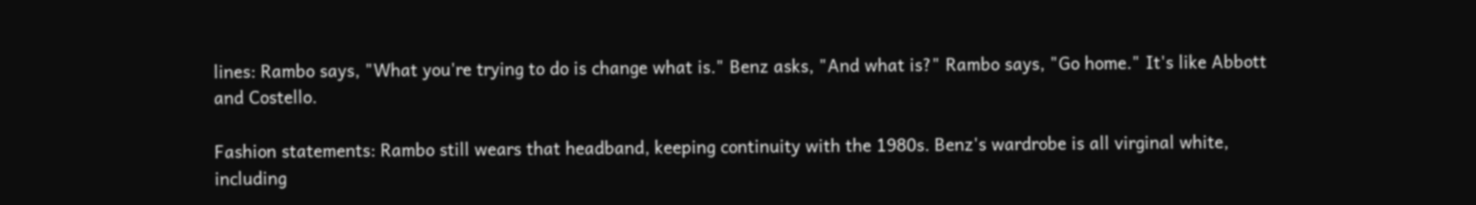lines: Rambo says, "What you're trying to do is change what is." Benz asks, "And what is?" Rambo says, "Go home." It's like Abbott and Costello.

Fashion statements: Rambo still wears that headband, keeping continuity with the 1980s. Benz's wardrobe is all virginal white, including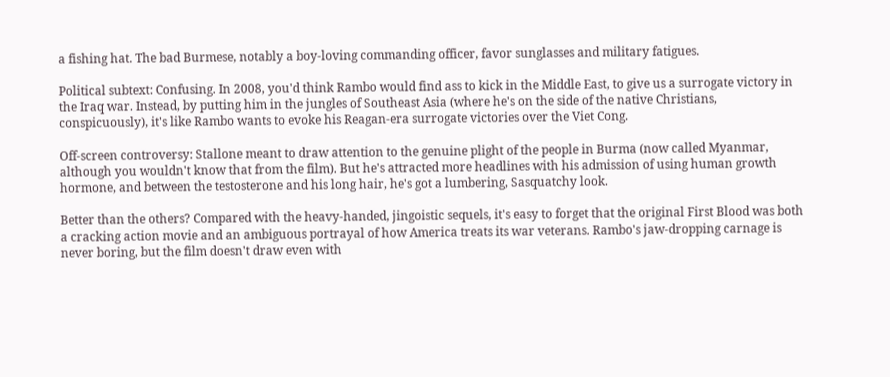a fishing hat. The bad Burmese, notably a boy-loving commanding officer, favor sunglasses and military fatigues.

Political subtext: Confusing. In 2008, you'd think Rambo would find ass to kick in the Middle East, to give us a surrogate victory in the Iraq war. Instead, by putting him in the jungles of Southeast Asia (where he's on the side of the native Christians, conspicuously), it's like Rambo wants to evoke his Reagan-era surrogate victories over the Viet Cong.

Off-screen controversy: Stallone meant to draw attention to the genuine plight of the people in Burma (now called Myanmar, although you wouldn't know that from the film). But he's attracted more headlines with his admission of using human growth hormone, and between the testosterone and his long hair, he's got a lumbering, Sasquatchy look.

Better than the others? Compared with the heavy-handed, jingoistic sequels, it's easy to forget that the original First Blood was both a cracking action movie and an ambiguous portrayal of how America treats its war veterans. Rambo's jaw-dropping carnage is never boring, but the film doesn't draw even with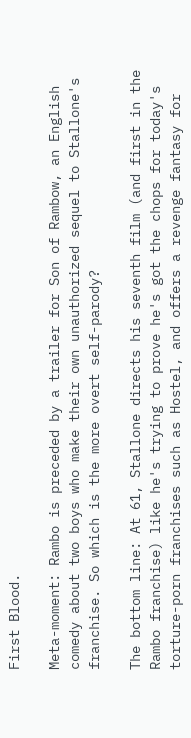First Blood.

Meta-moment: Rambo is preceded by a trailer for Son of Rambow, an English comedy about two boys who make their own unauthorized sequel to Stallone's franchise. So which is the more overt self-parody?

The bottom line: At 61, Stallone directs his seventh film (and first in the Rambo franchise) like he's trying to prove he's got the chops for today's torture-porn franchises such as Hostel, and offers a revenge fantasy for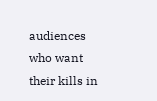audiences who want their kills in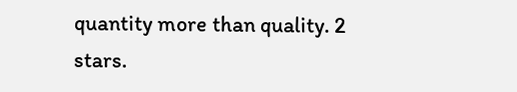quantity more than quality. 2 stars.